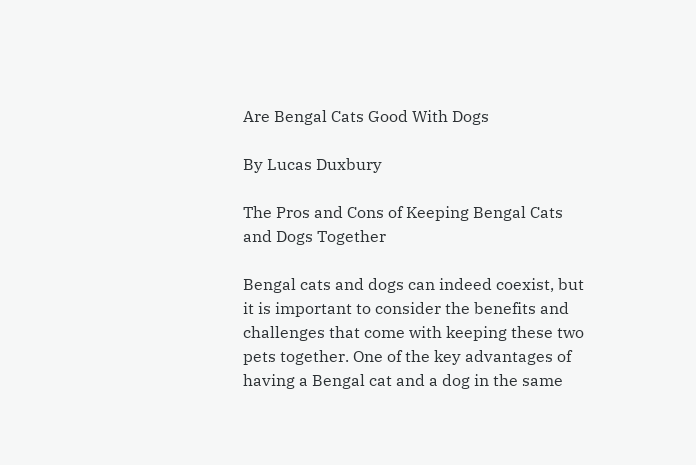Are Bengal Cats Good With Dogs

By Lucas Duxbury

The Pros and Cons of Keeping Bengal Cats and Dogs Together

Bengal cats and dogs can indeed coexist, but it is important to consider the benefits and challenges that come with keeping these two pets together. One of the key advantages of having a Bengal cat and a dog in the same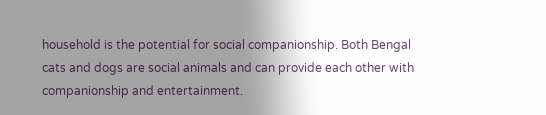household is the potential for social companionship. Both Bengal cats and dogs are social animals and can provide each other with companionship and entertainment.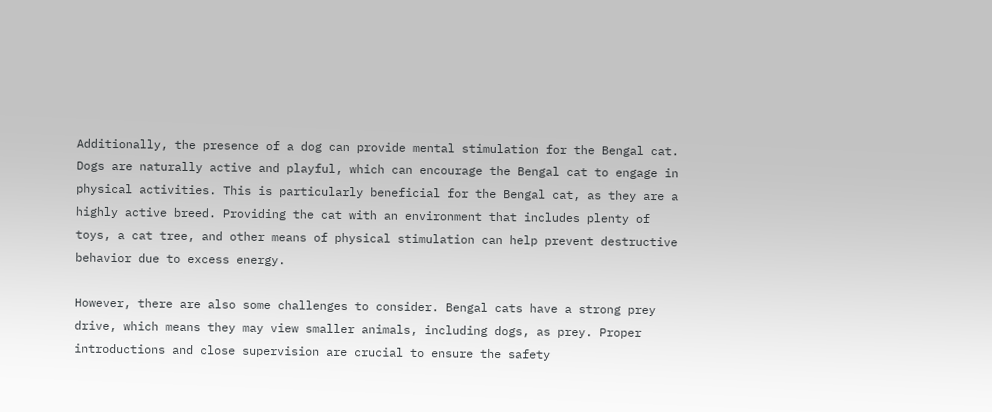Additionally, the presence of a dog can provide mental stimulation for the Bengal cat. Dogs are naturally active and playful, which can encourage the Bengal cat to engage in physical activities. This is particularly beneficial for the Bengal cat, as they are a highly active breed. Providing the cat with an environment that includes plenty of toys, a cat tree, and other means of physical stimulation can help prevent destructive behavior due to excess energy.

However, there are also some challenges to consider. Bengal cats have a strong prey drive, which means they may view smaller animals, including dogs, as prey. Proper introductions and close supervision are crucial to ensure the safety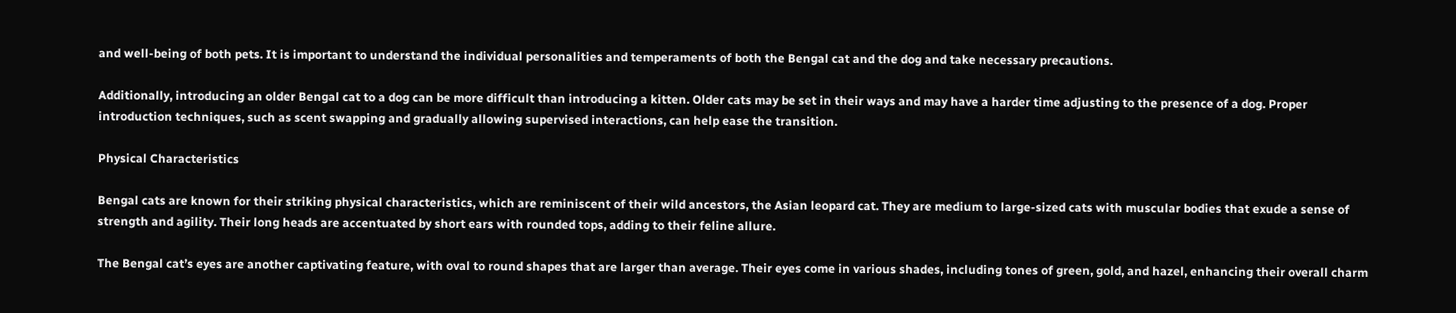and well-being of both pets. It is important to understand the individual personalities and temperaments of both the Bengal cat and the dog and take necessary precautions.

Additionally, introducing an older Bengal cat to a dog can be more difficult than introducing a kitten. Older cats may be set in their ways and may have a harder time adjusting to the presence of a dog. Proper introduction techniques, such as scent swapping and gradually allowing supervised interactions, can help ease the transition.

Physical Characteristics

Bengal cats are known for their striking physical characteristics, which are reminiscent of their wild ancestors, the Asian leopard cat. They are medium to large-sized cats with muscular bodies that exude a sense of strength and agility. Their long heads are accentuated by short ears with rounded tops, adding to their feline allure.

The Bengal cat’s eyes are another captivating feature, with oval to round shapes that are larger than average. Their eyes come in various shades, including tones of green, gold, and hazel, enhancing their overall charm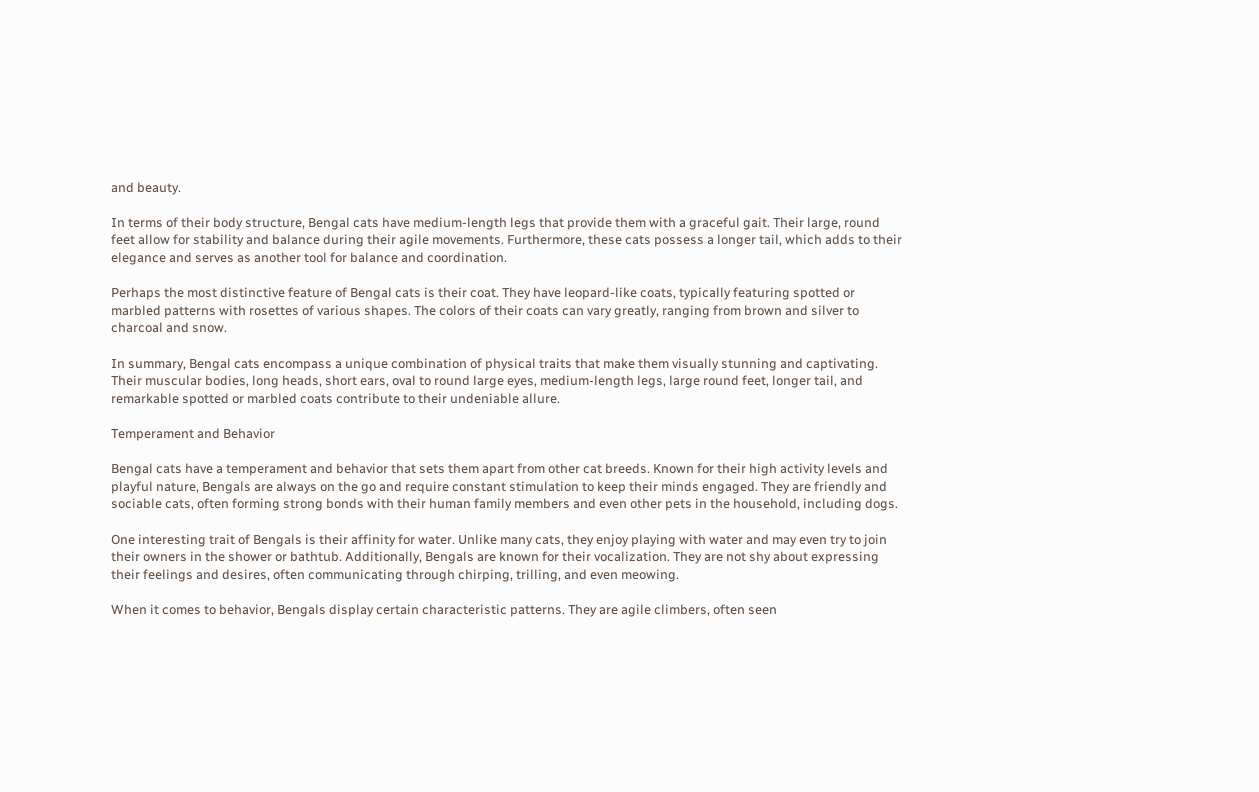and beauty.

In terms of their body structure, Bengal cats have medium-length legs that provide them with a graceful gait. Their large, round feet allow for stability and balance during their agile movements. Furthermore, these cats possess a longer tail, which adds to their elegance and serves as another tool for balance and coordination.

Perhaps the most distinctive feature of Bengal cats is their coat. They have leopard-like coats, typically featuring spotted or marbled patterns with rosettes of various shapes. The colors of their coats can vary greatly, ranging from brown and silver to charcoal and snow.

In summary, Bengal cats encompass a unique combination of physical traits that make them visually stunning and captivating. Their muscular bodies, long heads, short ears, oval to round large eyes, medium-length legs, large round feet, longer tail, and remarkable spotted or marbled coats contribute to their undeniable allure.

Temperament and Behavior

Bengal cats have a temperament and behavior that sets them apart from other cat breeds. Known for their high activity levels and playful nature, Bengals are always on the go and require constant stimulation to keep their minds engaged. They are friendly and sociable cats, often forming strong bonds with their human family members and even other pets in the household, including dogs.

One interesting trait of Bengals is their affinity for water. Unlike many cats, they enjoy playing with water and may even try to join their owners in the shower or bathtub. Additionally, Bengals are known for their vocalization. They are not shy about expressing their feelings and desires, often communicating through chirping, trilling, and even meowing.

When it comes to behavior, Bengals display certain characteristic patterns. They are agile climbers, often seen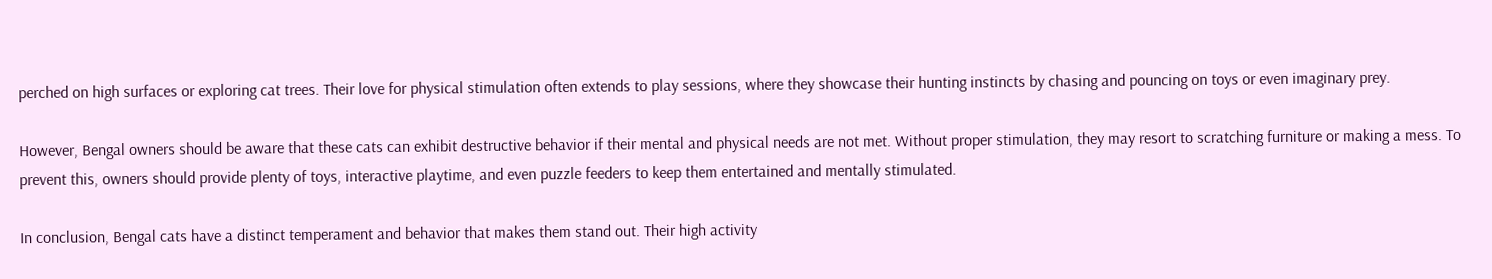perched on high surfaces or exploring cat trees. Their love for physical stimulation often extends to play sessions, where they showcase their hunting instincts by chasing and pouncing on toys or even imaginary prey.

However, Bengal owners should be aware that these cats can exhibit destructive behavior if their mental and physical needs are not met. Without proper stimulation, they may resort to scratching furniture or making a mess. To prevent this, owners should provide plenty of toys, interactive playtime, and even puzzle feeders to keep them entertained and mentally stimulated.

In conclusion, Bengal cats have a distinct temperament and behavior that makes them stand out. Their high activity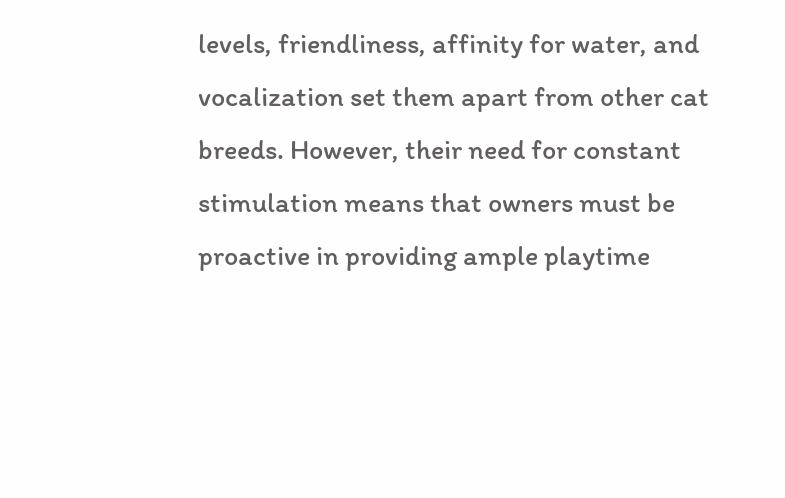levels, friendliness, affinity for water, and vocalization set them apart from other cat breeds. However, their need for constant stimulation means that owners must be proactive in providing ample playtime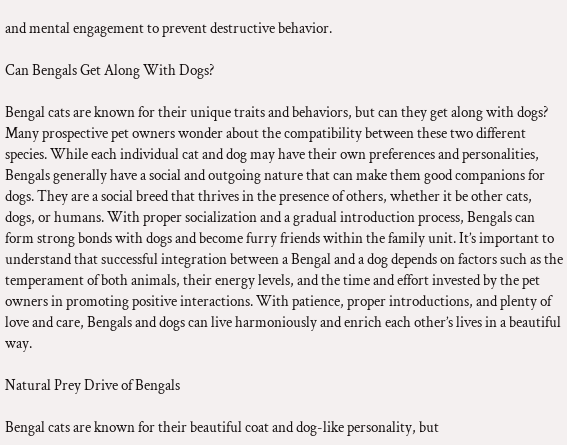and mental engagement to prevent destructive behavior.

Can Bengals Get Along With Dogs?

Bengal cats are known for their unique traits and behaviors, but can they get along with dogs? Many prospective pet owners wonder about the compatibility between these two different species. While each individual cat and dog may have their own preferences and personalities, Bengals generally have a social and outgoing nature that can make them good companions for dogs. They are a social breed that thrives in the presence of others, whether it be other cats, dogs, or humans. With proper socialization and a gradual introduction process, Bengals can form strong bonds with dogs and become furry friends within the family unit. It’s important to understand that successful integration between a Bengal and a dog depends on factors such as the temperament of both animals, their energy levels, and the time and effort invested by the pet owners in promoting positive interactions. With patience, proper introductions, and plenty of love and care, Bengals and dogs can live harmoniously and enrich each other’s lives in a beautiful way.

Natural Prey Drive of Bengals

Bengal cats are known for their beautiful coat and dog-like personality, but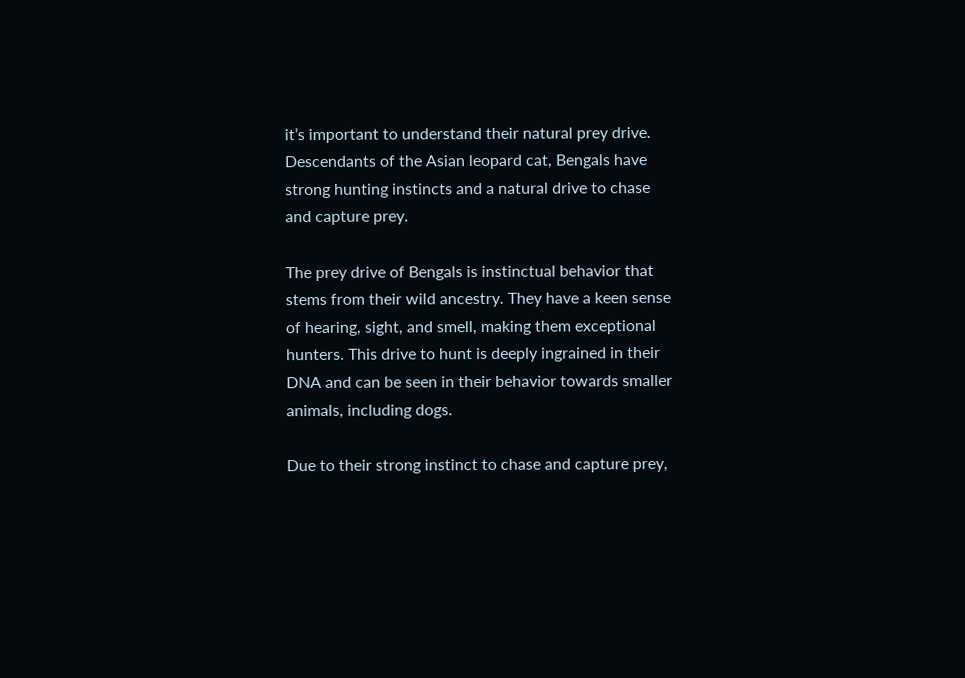it’s important to understand their natural prey drive. Descendants of the Asian leopard cat, Bengals have strong hunting instincts and a natural drive to chase and capture prey.

The prey drive of Bengals is instinctual behavior that stems from their wild ancestry. They have a keen sense of hearing, sight, and smell, making them exceptional hunters. This drive to hunt is deeply ingrained in their DNA and can be seen in their behavior towards smaller animals, including dogs.

Due to their strong instinct to chase and capture prey,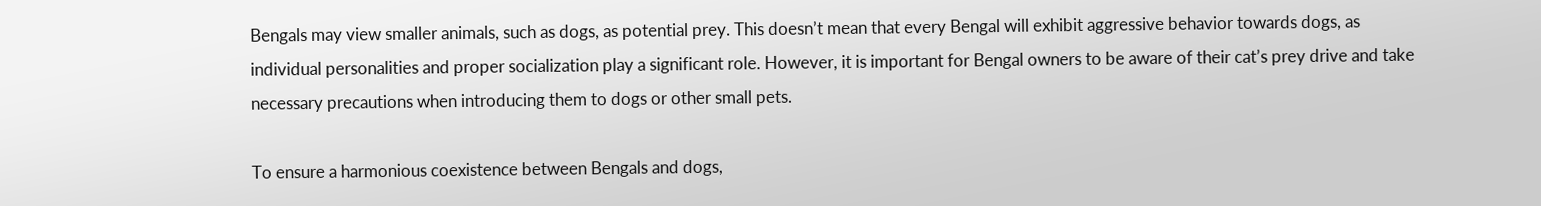Bengals may view smaller animals, such as dogs, as potential prey. This doesn’t mean that every Bengal will exhibit aggressive behavior towards dogs, as individual personalities and proper socialization play a significant role. However, it is important for Bengal owners to be aware of their cat’s prey drive and take necessary precautions when introducing them to dogs or other small pets.

To ensure a harmonious coexistence between Bengals and dogs,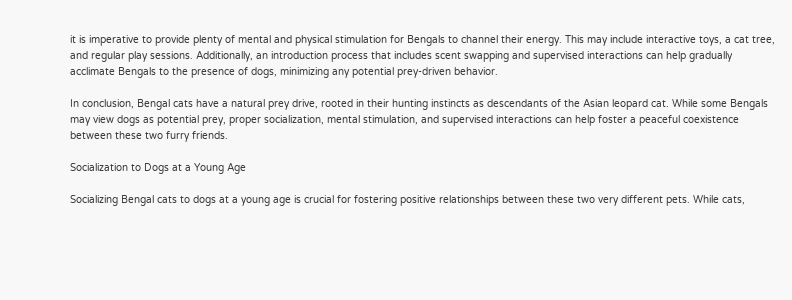it is imperative to provide plenty of mental and physical stimulation for Bengals to channel their energy. This may include interactive toys, a cat tree, and regular play sessions. Additionally, an introduction process that includes scent swapping and supervised interactions can help gradually acclimate Bengals to the presence of dogs, minimizing any potential prey-driven behavior.

In conclusion, Bengal cats have a natural prey drive, rooted in their hunting instincts as descendants of the Asian leopard cat. While some Bengals may view dogs as potential prey, proper socialization, mental stimulation, and supervised interactions can help foster a peaceful coexistence between these two furry friends.

Socialization to Dogs at a Young Age

Socializing Bengal cats to dogs at a young age is crucial for fostering positive relationships between these two very different pets. While cats,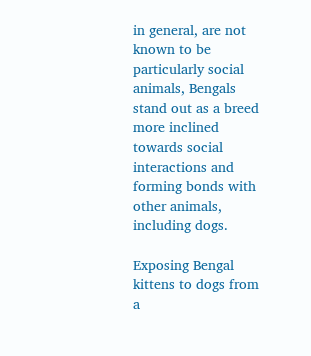in general, are not known to be particularly social animals, Bengals stand out as a breed more inclined towards social interactions and forming bonds with other animals, including dogs.

Exposing Bengal kittens to dogs from a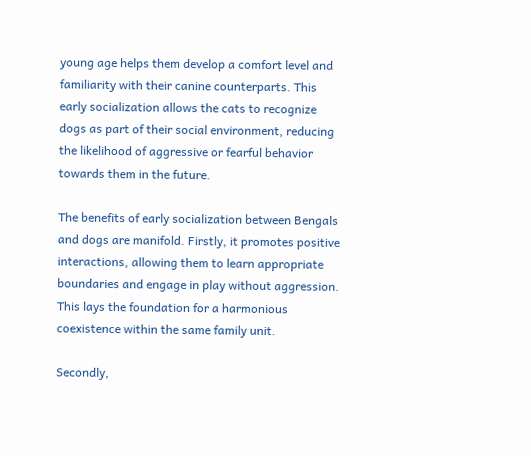young age helps them develop a comfort level and familiarity with their canine counterparts. This early socialization allows the cats to recognize dogs as part of their social environment, reducing the likelihood of aggressive or fearful behavior towards them in the future.

The benefits of early socialization between Bengals and dogs are manifold. Firstly, it promotes positive interactions, allowing them to learn appropriate boundaries and engage in play without aggression. This lays the foundation for a harmonious coexistence within the same family unit.

Secondly,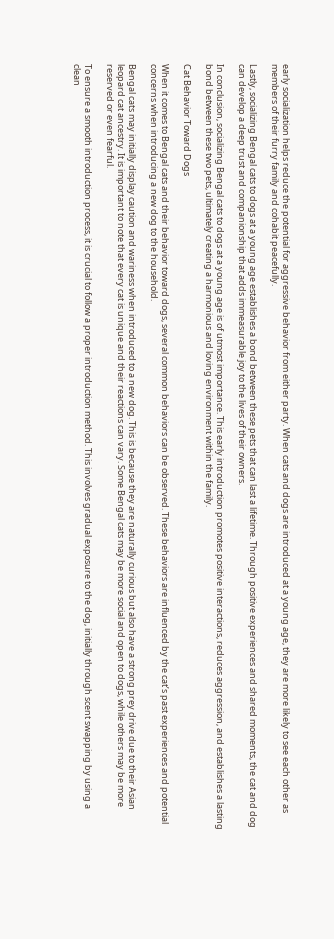early socialization helps reduce the potential for aggressive behavior from either party. When cats and dogs are introduced at a young age, they are more likely to see each other as members of their furry family and cohabit peacefully.

Lastly, socializing Bengal cats to dogs at a young age establishes a bond between these pets that can last a lifetime. Through positive experiences and shared moments, the cat and dog can develop a deep trust and companionship that adds immeasurable joy to the lives of their owners.

In conclusion, socializing Bengal cats to dogs at a young age is of utmost importance. This early introduction promotes positive interactions, reduces aggression, and establishes a lasting bond between these two pets, ultimately creating a harmonious and loving environment within the family.

Cat Behavior Toward Dogs

When it comes to Bengal cats and their behavior toward dogs, several common behaviors can be observed. These behaviors are influenced by the cat’s past experiences and potential concerns when introducing a new dog to the household.

Bengal cats may initially display caution and wariness when introduced to a new dog. This is because they are naturally curious but also have a strong prey drive due to their Asian leopard cat ancestry. It is important to note that every cat is unique and their reactions can vary. Some Bengal cats may be more social and open to dogs, while others may be more reserved or even fearful.

To ensure a smooth introduction process, it is crucial to follow a proper introduction method. This involves gradual exposure to the dog, initially through scent swapping by using a clean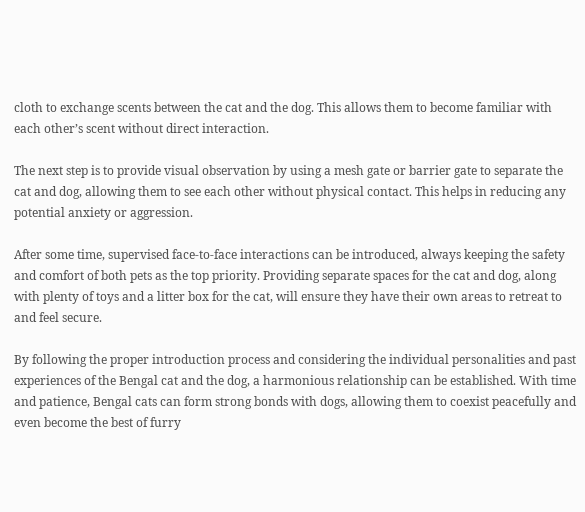cloth to exchange scents between the cat and the dog. This allows them to become familiar with each other’s scent without direct interaction.

The next step is to provide visual observation by using a mesh gate or barrier gate to separate the cat and dog, allowing them to see each other without physical contact. This helps in reducing any potential anxiety or aggression.

After some time, supervised face-to-face interactions can be introduced, always keeping the safety and comfort of both pets as the top priority. Providing separate spaces for the cat and dog, along with plenty of toys and a litter box for the cat, will ensure they have their own areas to retreat to and feel secure.

By following the proper introduction process and considering the individual personalities and past experiences of the Bengal cat and the dog, a harmonious relationship can be established. With time and patience, Bengal cats can form strong bonds with dogs, allowing them to coexist peacefully and even become the best of furry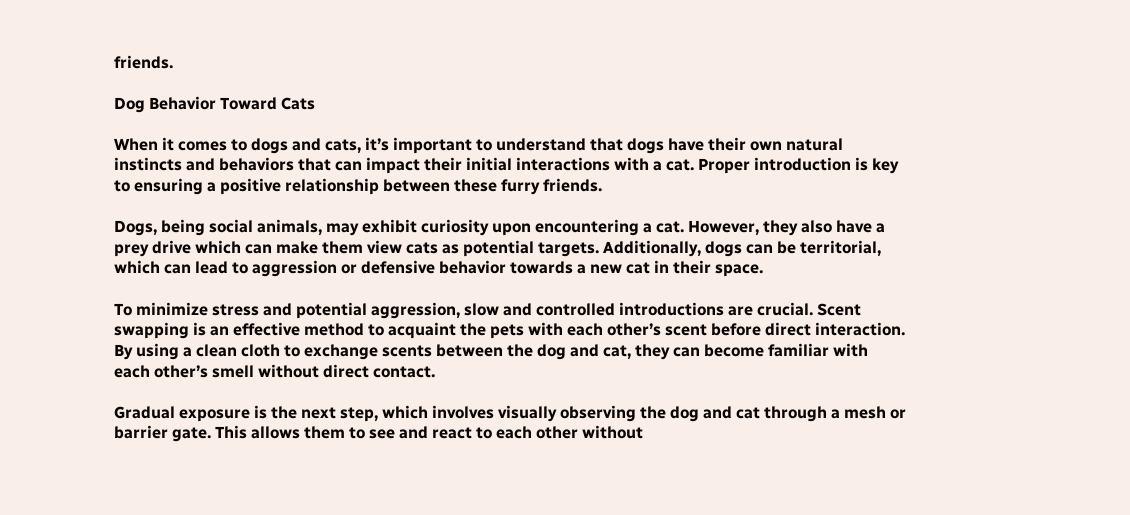friends.

Dog Behavior Toward Cats

When it comes to dogs and cats, it’s important to understand that dogs have their own natural instincts and behaviors that can impact their initial interactions with a cat. Proper introduction is key to ensuring a positive relationship between these furry friends.

Dogs, being social animals, may exhibit curiosity upon encountering a cat. However, they also have a prey drive which can make them view cats as potential targets. Additionally, dogs can be territorial, which can lead to aggression or defensive behavior towards a new cat in their space.

To minimize stress and potential aggression, slow and controlled introductions are crucial. Scent swapping is an effective method to acquaint the pets with each other’s scent before direct interaction. By using a clean cloth to exchange scents between the dog and cat, they can become familiar with each other’s smell without direct contact.

Gradual exposure is the next step, which involves visually observing the dog and cat through a mesh or barrier gate. This allows them to see and react to each other without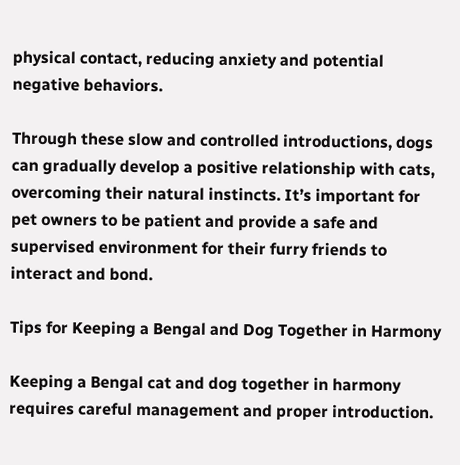physical contact, reducing anxiety and potential negative behaviors.

Through these slow and controlled introductions, dogs can gradually develop a positive relationship with cats, overcoming their natural instincts. It’s important for pet owners to be patient and provide a safe and supervised environment for their furry friends to interact and bond.

Tips for Keeping a Bengal and Dog Together in Harmony

Keeping a Bengal cat and dog together in harmony requires careful management and proper introduction.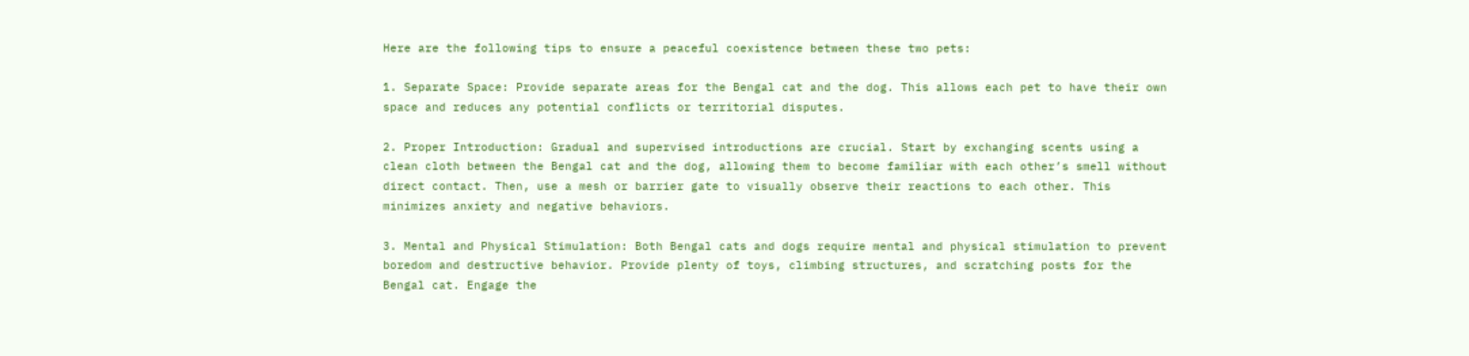Here are the following tips to ensure a peaceful coexistence between these two pets:

1. Separate Space: Provide separate areas for the Bengal cat and the dog. This allows each pet to have their own space and reduces any potential conflicts or territorial disputes.

2. Proper Introduction: Gradual and supervised introductions are crucial. Start by exchanging scents using a clean cloth between the Bengal cat and the dog, allowing them to become familiar with each other’s smell without direct contact. Then, use a mesh or barrier gate to visually observe their reactions to each other. This minimizes anxiety and negative behaviors.

3. Mental and Physical Stimulation: Both Bengal cats and dogs require mental and physical stimulation to prevent boredom and destructive behavior. Provide plenty of toys, climbing structures, and scratching posts for the Bengal cat. Engage the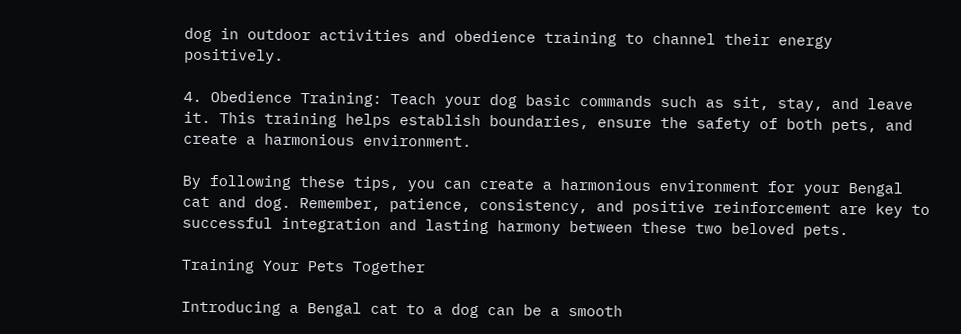dog in outdoor activities and obedience training to channel their energy positively.

4. Obedience Training: Teach your dog basic commands such as sit, stay, and leave it. This training helps establish boundaries, ensure the safety of both pets, and create a harmonious environment.

By following these tips, you can create a harmonious environment for your Bengal cat and dog. Remember, patience, consistency, and positive reinforcement are key to successful integration and lasting harmony between these two beloved pets.

Training Your Pets Together

Introducing a Bengal cat to a dog can be a smooth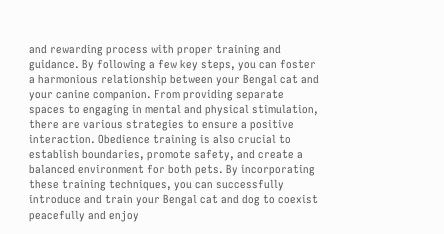and rewarding process with proper training and guidance. By following a few key steps, you can foster a harmonious relationship between your Bengal cat and your canine companion. From providing separate spaces to engaging in mental and physical stimulation, there are various strategies to ensure a positive interaction. Obedience training is also crucial to establish boundaries, promote safety, and create a balanced environment for both pets. By incorporating these training techniques, you can successfully introduce and train your Bengal cat and dog to coexist peacefully and enjoy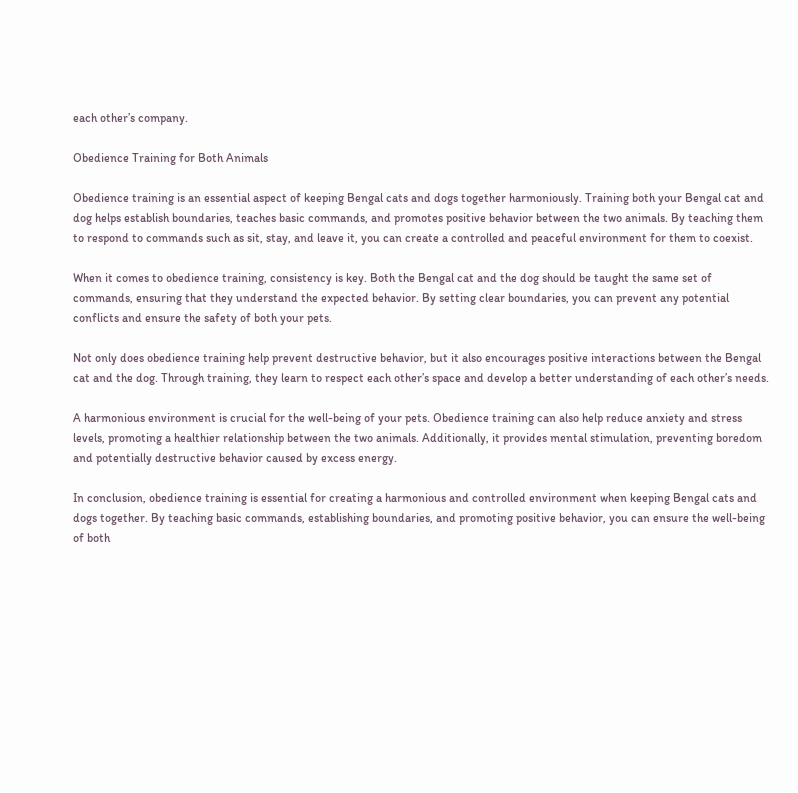each other’s company.

Obedience Training for Both Animals

Obedience training is an essential aspect of keeping Bengal cats and dogs together harmoniously. Training both your Bengal cat and dog helps establish boundaries, teaches basic commands, and promotes positive behavior between the two animals. By teaching them to respond to commands such as sit, stay, and leave it, you can create a controlled and peaceful environment for them to coexist.

When it comes to obedience training, consistency is key. Both the Bengal cat and the dog should be taught the same set of commands, ensuring that they understand the expected behavior. By setting clear boundaries, you can prevent any potential conflicts and ensure the safety of both your pets.

Not only does obedience training help prevent destructive behavior, but it also encourages positive interactions between the Bengal cat and the dog. Through training, they learn to respect each other’s space and develop a better understanding of each other’s needs.

A harmonious environment is crucial for the well-being of your pets. Obedience training can also help reduce anxiety and stress levels, promoting a healthier relationship between the two animals. Additionally, it provides mental stimulation, preventing boredom and potentially destructive behavior caused by excess energy.

In conclusion, obedience training is essential for creating a harmonious and controlled environment when keeping Bengal cats and dogs together. By teaching basic commands, establishing boundaries, and promoting positive behavior, you can ensure the well-being of both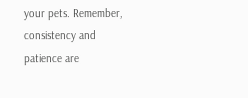your pets. Remember, consistency and patience are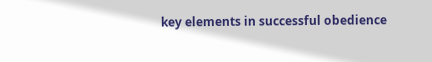key elements in successful obedience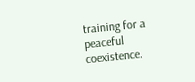training for a peaceful coexistence.